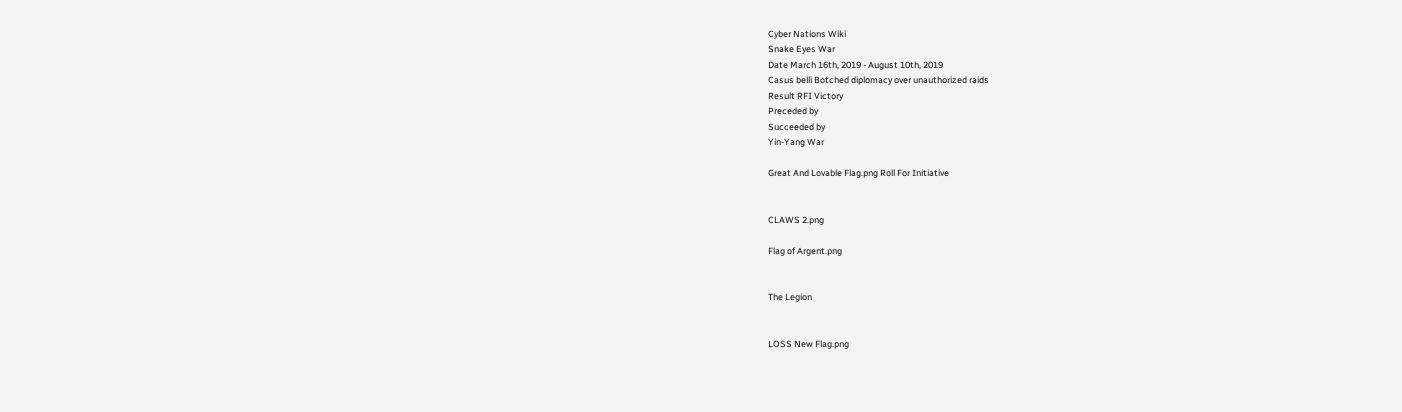Cyber Nations Wiki
Snake Eyes War
Date March 16th, 2019 - August 10th, 2019
Casus belli Botched diplomacy over unauthorized raids
Result RFI Victory
Preceded by
Succeeded by
Yin-Yang War

Great And Lovable Flag.png Roll For Initiative


CLAWS 2.png

Flag of Argent.png


The Legion


LOSS New Flag.png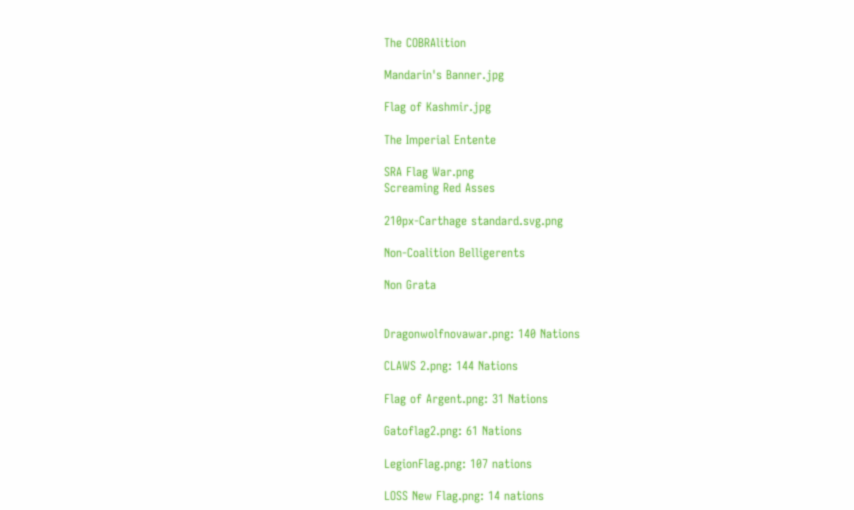The COBRAlition

Mandarin's Banner.jpg

Flag of Kashmir.jpg

The Imperial Entente

SRA Flag War.png
Screaming Red Asses

210px-Carthage standard.svg.png

Non-Coalition Belligerents

Non Grata


Dragonwolfnovawar.png: 140 Nations

CLAWS 2.png: 144 Nations

Flag of Argent.png: 31 Nations

Gatoflag2.png: 61 Nations

LegionFlag.png: 107 nations

LOSS New Flag.png: 14 nations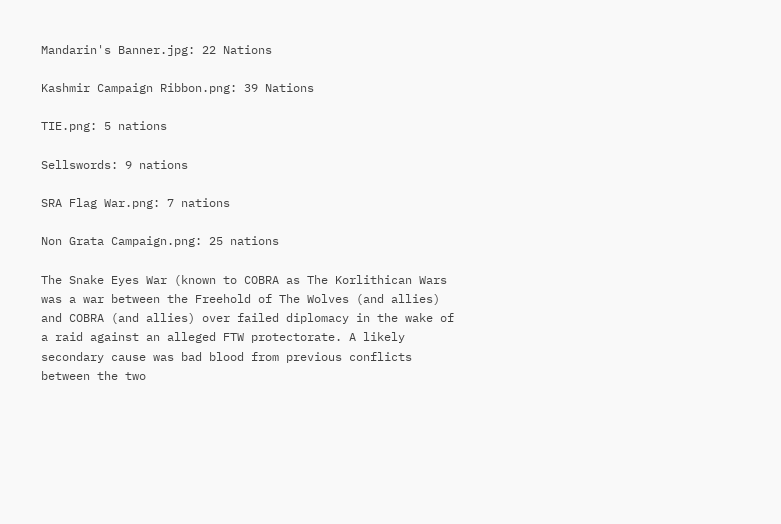Mandarin's Banner.jpg: 22 Nations

Kashmir Campaign Ribbon.png: 39 Nations

TIE.png: 5 nations

Sellswords: 9 nations

SRA Flag War.png: 7 nations

Non Grata Campaign.png: 25 nations

The Snake Eyes War (known to COBRA as The Korlithican Wars was a war between the Freehold of The Wolves (and allies) and COBRA (and allies) over failed diplomacy in the wake of a raid against an alleged FTW protectorate. A likely secondary cause was bad blood from previous conflicts between the two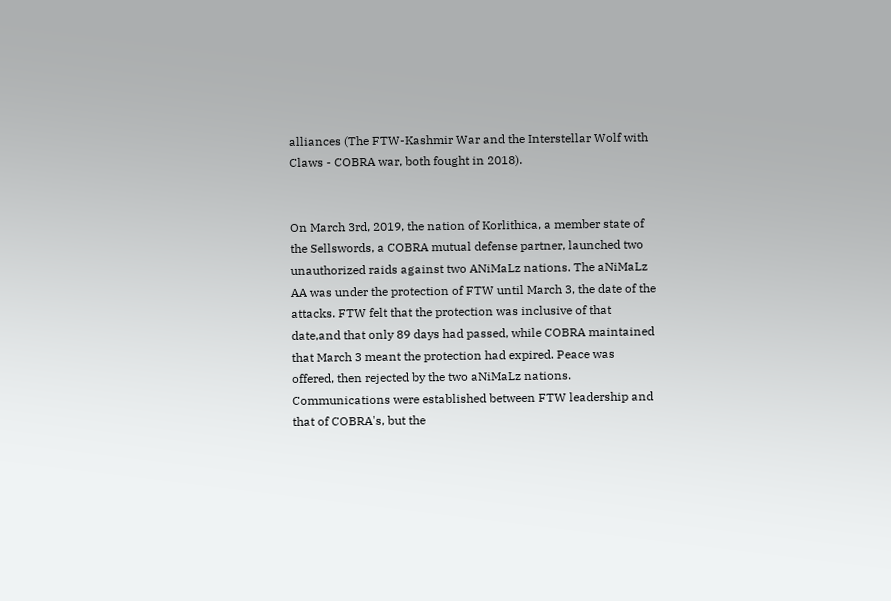alliances (The FTW-Kashmir War and the Interstellar Wolf with Claws - COBRA war, both fought in 2018).


On March 3rd, 2019, the nation of Korlithica, a member state of the Sellswords, a COBRA mutual defense partner, launched two unauthorized raids against two ANiMaLz nations. The aNiMaLz AA was under the protection of FTW until March 3, the date of the attacks. FTW felt that the protection was inclusive of that date,and that only 89 days had passed, while COBRA maintained that March 3 meant the protection had expired. Peace was offered, then rejected by the two aNiMaLz nations. Communications were established between FTW leadership and that of COBRA's, but the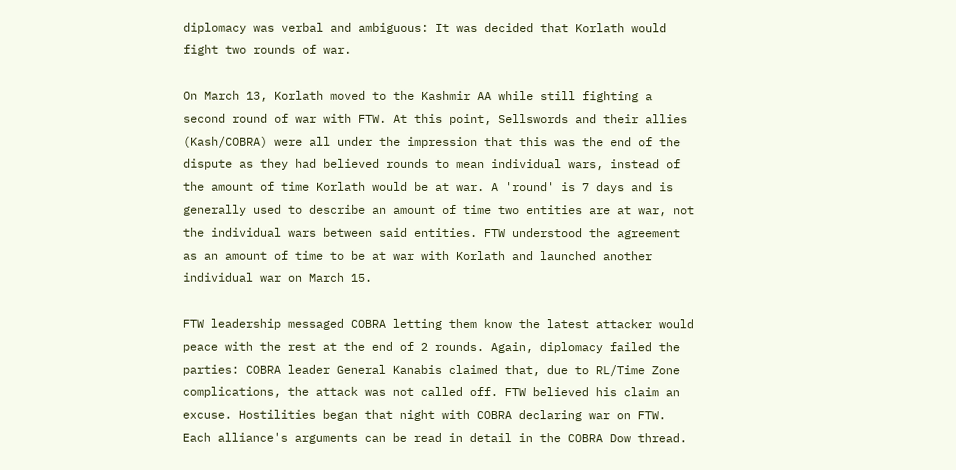diplomacy was verbal and ambiguous: It was decided that Korlath would fight two rounds of war.

On March 13, Korlath moved to the Kashmir AA while still fighting a second round of war with FTW. At this point, Sellswords and their allies (Kash/COBRA) were all under the impression that this was the end of the dispute as they had believed rounds to mean individual wars, instead of the amount of time Korlath would be at war. A 'round' is 7 days and is generally used to describe an amount of time two entities are at war, not the individual wars between said entities. FTW understood the agreement as an amount of time to be at war with Korlath and launched another individual war on March 15.

FTW leadership messaged COBRA letting them know the latest attacker would peace with the rest at the end of 2 rounds. Again, diplomacy failed the parties: COBRA leader General Kanabis claimed that, due to RL/Time Zone complications, the attack was not called off. FTW believed his claim an excuse. Hostilities began that night with COBRA declaring war on FTW. Each alliance's arguments can be read in detail in the COBRA Dow thread.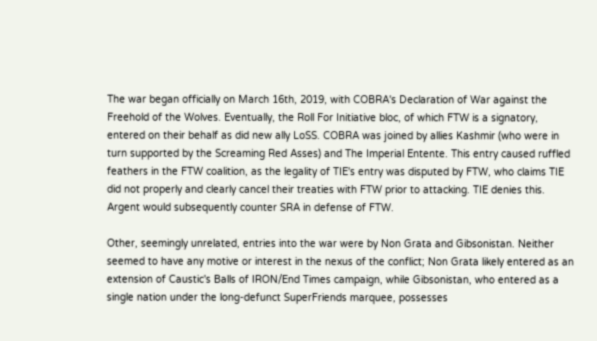The war began officially on March 16th, 2019, with COBRA's Declaration of War against the Freehold of the Wolves. Eventually, the Roll For Initiative bloc, of which FTW is a signatory, entered on their behalf as did new ally LoSS. COBRA was joined by allies Kashmir (who were in turn supported by the Screaming Red Asses) and The Imperial Entente. This entry caused ruffled feathers in the FTW coalition, as the legality of TIE's entry was disputed by FTW, who claims TIE did not properly and clearly cancel their treaties with FTW prior to attacking. TIE denies this. Argent would subsequently counter SRA in defense of FTW.

Other, seemingly unrelated, entries into the war were by Non Grata and Gibsonistan. Neither seemed to have any motive or interest in the nexus of the conflict; Non Grata likely entered as an extension of Caustic's Balls of IRON/End Times campaign, while Gibsonistan, who entered as a single nation under the long-defunct SuperFriends marquee, possesses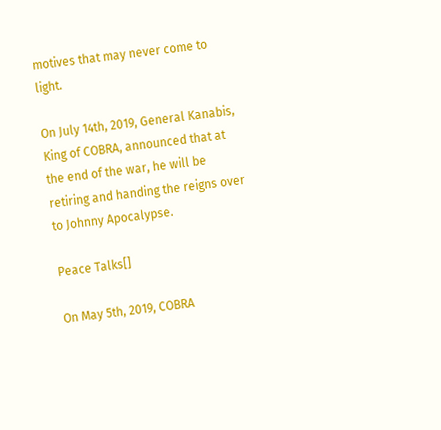motives that may never come to light.

On July 14th, 2019, General Kanabis, King of COBRA, announced that at the end of the war, he will be retiring and handing the reigns over to Johnny Apocalypse.

Peace Talks[]

On May 5th, 2019, COBRA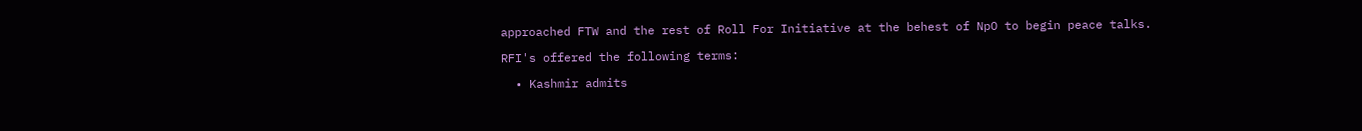approached FTW and the rest of Roll For Initiative at the behest of NpO to begin peace talks.

RFI's offered the following terms:

  • Kashmir admits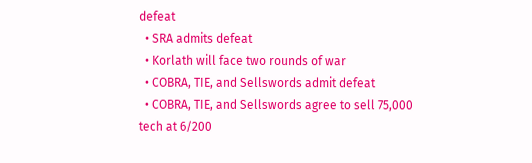defeat
  • SRA admits defeat
  • Korlath will face two rounds of war
  • COBRA, TIE, and Sellswords admit defeat
  • COBRA, TIE, and Sellswords agree to sell 75,000 tech at 6/200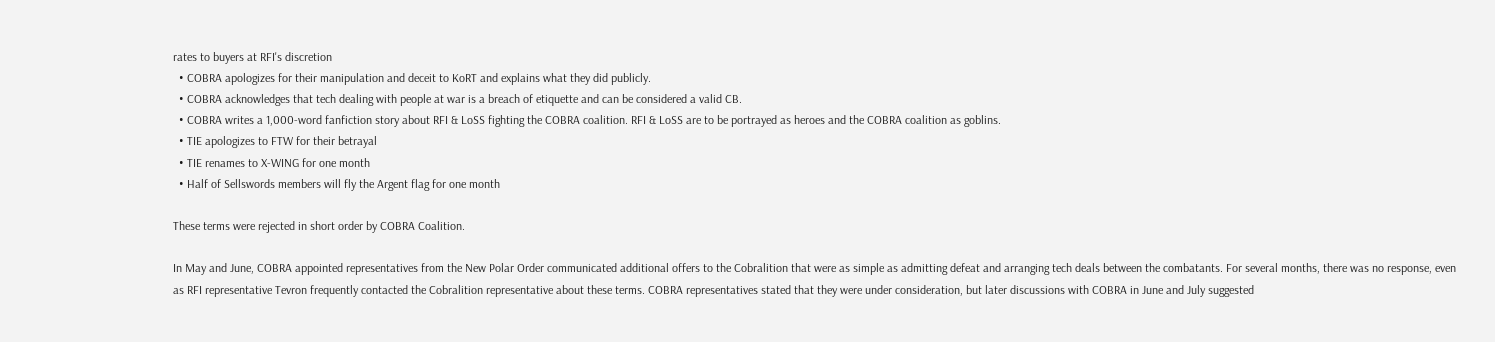rates to buyers at RFI's discretion
  • COBRA apologizes for their manipulation and deceit to KoRT and explains what they did publicly.
  • COBRA acknowledges that tech dealing with people at war is a breach of etiquette and can be considered a valid CB.
  • COBRA writes a 1,000-word fanfiction story about RFI & LoSS fighting the COBRA coalition. RFI & LoSS are to be portrayed as heroes and the COBRA coalition as goblins.
  • TIE apologizes to FTW for their betrayal
  • TIE renames to X-WING for one month
  • Half of Sellswords members will fly the Argent flag for one month

These terms were rejected in short order by COBRA Coalition.

In May and June, COBRA appointed representatives from the New Polar Order communicated additional offers to the Cobralition that were as simple as admitting defeat and arranging tech deals between the combatants. For several months, there was no response, even as RFI representative Tevron frequently contacted the Cobralition representative about these terms. COBRA representatives stated that they were under consideration, but later discussions with COBRA in June and July suggested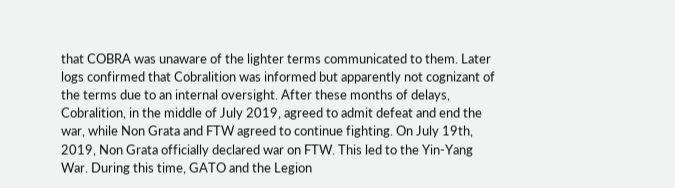that COBRA was unaware of the lighter terms communicated to them. Later logs confirmed that Cobralition was informed but apparently not cognizant of the terms due to an internal oversight. After these months of delays, Cobralition, in the middle of July 2019, agreed to admit defeat and end the war, while Non Grata and FTW agreed to continue fighting. On July 19th, 2019, Non Grata officially declared war on FTW. This led to the Yin-Yang War. During this time, GATO and the Legion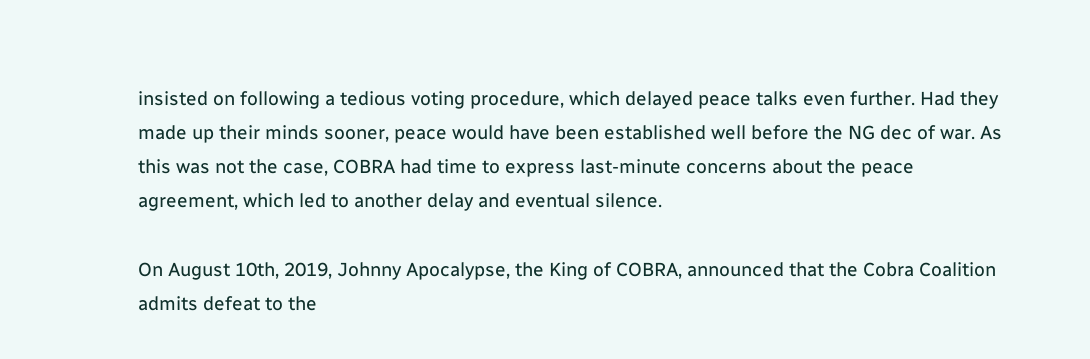insisted on following a tedious voting procedure, which delayed peace talks even further. Had they made up their minds sooner, peace would have been established well before the NG dec of war. As this was not the case, COBRA had time to express last-minute concerns about the peace agreement, which led to another delay and eventual silence.

On August 10th, 2019, Johnny Apocalypse, the King of COBRA, announced that the Cobra Coalition admits defeat to the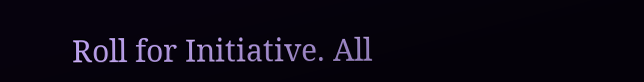Roll for Initiative. All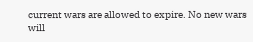current wars are allowed to expire. No new wars will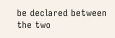be declared between the two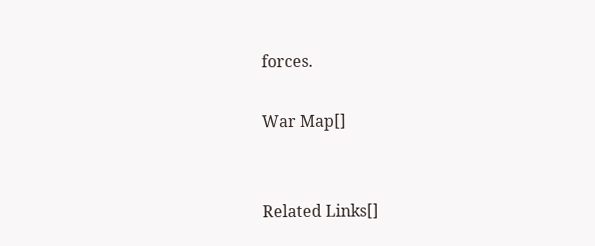forces.

War Map[]


Related Links[]